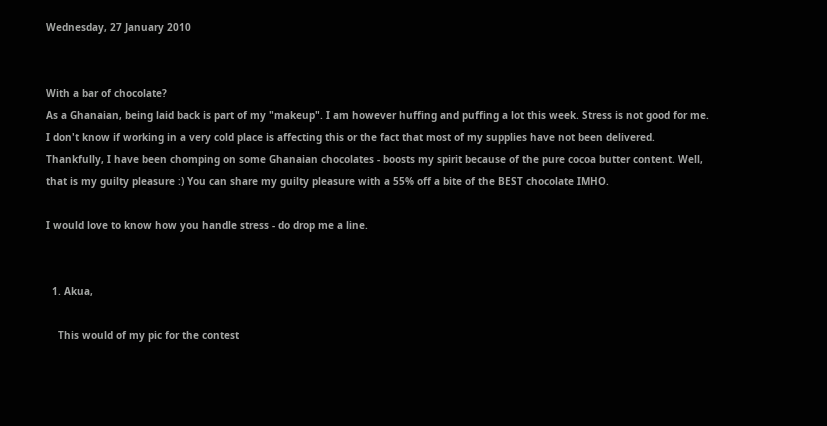Wednesday, 27 January 2010


With a bar of chocolate?
As a Ghanaian, being laid back is part of my "makeup". I am however huffing and puffing a lot this week. Stress is not good for me. I don't know if working in a very cold place is affecting this or the fact that most of my supplies have not been delivered.
Thankfully, I have been chomping on some Ghanaian chocolates - boosts my spirit because of the pure cocoa butter content. Well, that is my guilty pleasure :) You can share my guilty pleasure with a 55% off a bite of the BEST chocolate IMHO.

I would love to know how you handle stress - do drop me a line.


  1. Akua,

    This would of my pic for the contest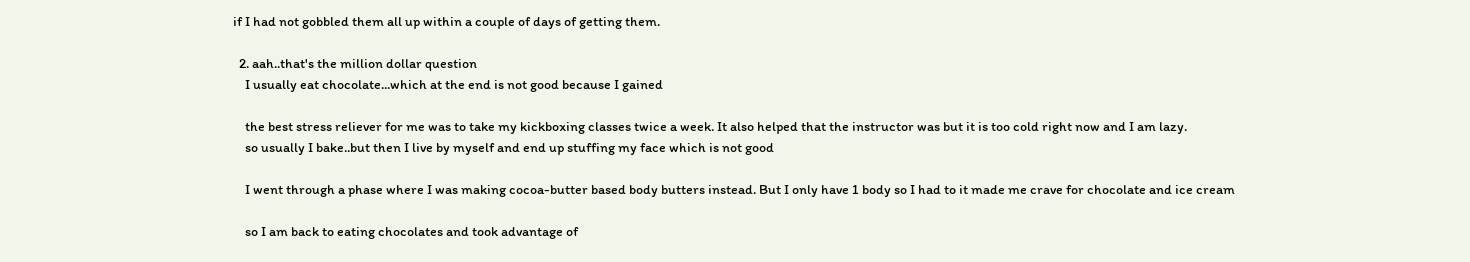if I had not gobbled them all up within a couple of days of getting them.

  2. aah..that's the million dollar question
    I usually eat chocolate...which at the end is not good because I gained

    the best stress reliever for me was to take my kickboxing classes twice a week. It also helped that the instructor was but it is too cold right now and I am lazy.
    so usually I bake..but then I live by myself and end up stuffing my face which is not good

    I went through a phase where I was making cocoa-butter based body butters instead. But I only have 1 body so I had to it made me crave for chocolate and ice cream

    so I am back to eating chocolates and took advantage of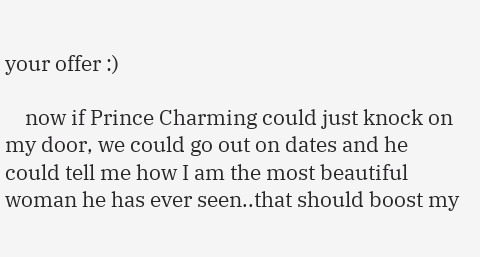your offer :)

    now if Prince Charming could just knock on my door, we could go out on dates and he could tell me how I am the most beautiful woman he has ever seen..that should boost my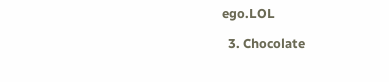ego.LOL

  3. Chocolate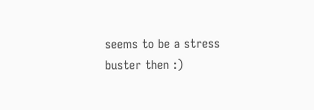seems to be a stress buster then :)